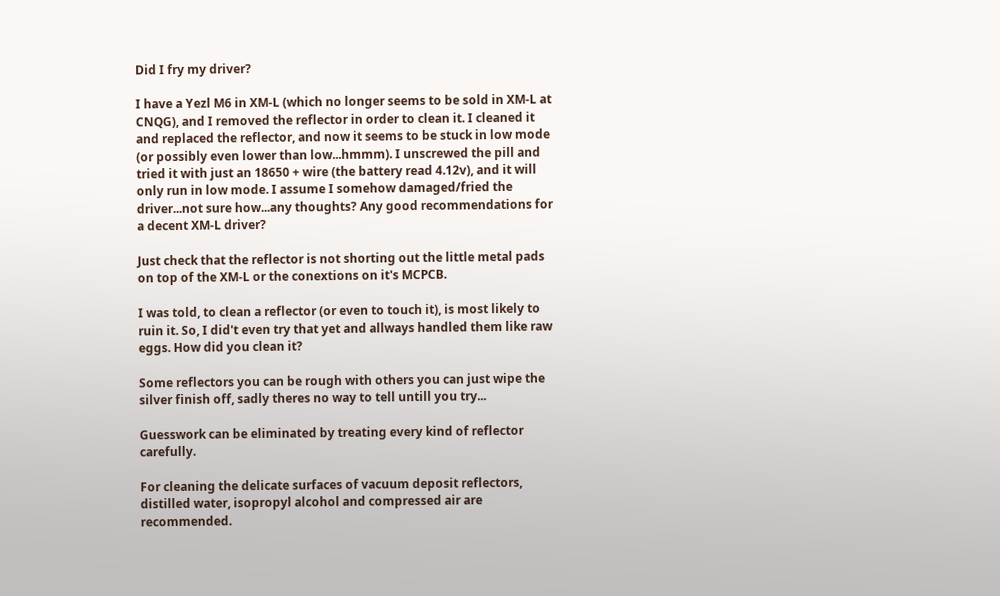Did I fry my driver?

I have a Yezl M6 in XM-L (which no longer seems to be sold in XM-L at CNQG), and I removed the reflector in order to clean it. I cleaned it and replaced the reflector, and now it seems to be stuck in low mode (or possibly even lower than low...hmmm). I unscrewed the pill and tried it with just an 18650 + wire (the battery read 4.12v), and it will only run in low mode. I assume I somehow damaged/fried the driver...not sure how...any thoughts? Any good recommendations for a decent XM-L driver?

Just check that the reflector is not shorting out the little metal pads on top of the XM-L or the conextions on it's MCPCB.

I was told, to clean a reflector (or even to touch it), is most likely to ruin it. So, I did't even try that yet and allways handled them like raw eggs. How did you clean it?

Some reflectors you can be rough with others you can just wipe the silver finish off, sadly theres no way to tell untill you try...

Guesswork can be eliminated by treating every kind of reflector carefully.

For cleaning the delicate surfaces of vacuum deposit reflectors, distilled water, isopropyl alcohol and compressed air are recommended.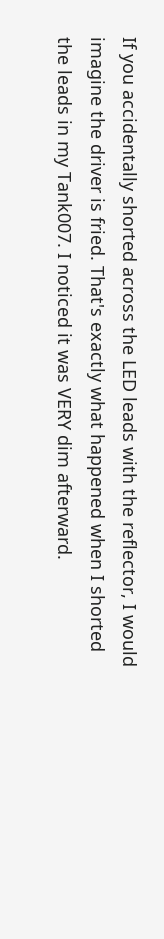If you accidentally shorted across the LED leads with the reflector, I would imagine the driver is fried. That's exactly what happened when I shorted the leads in my Tank007. I noticed it was VERY dim afterward.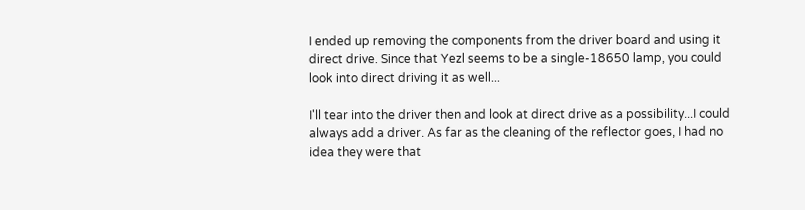I ended up removing the components from the driver board and using it direct drive. Since that Yezl seems to be a single-18650 lamp, you could look into direct driving it as well...

I'll tear into the driver then and look at direct drive as a possibility...I could always add a driver. As far as the cleaning of the reflector goes, I had no idea they were that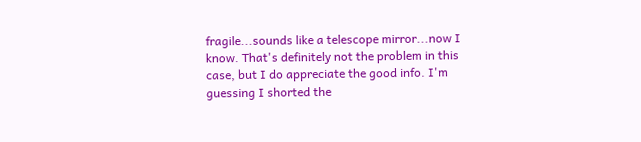fragile...sounds like a telescope mirror...now I know. That's definitely not the problem in this case, but I do appreciate the good info. I'm guessing I shorted the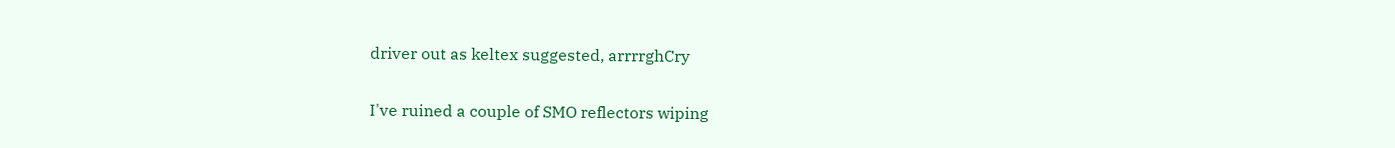driver out as keltex suggested, arrrrghCry

I've ruined a couple of SMO reflectors wiping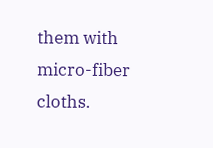them with micro-fiber cloths.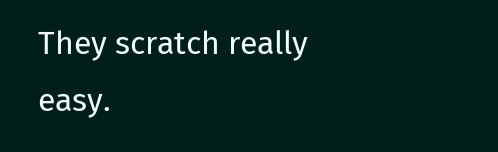They scratch really easy.